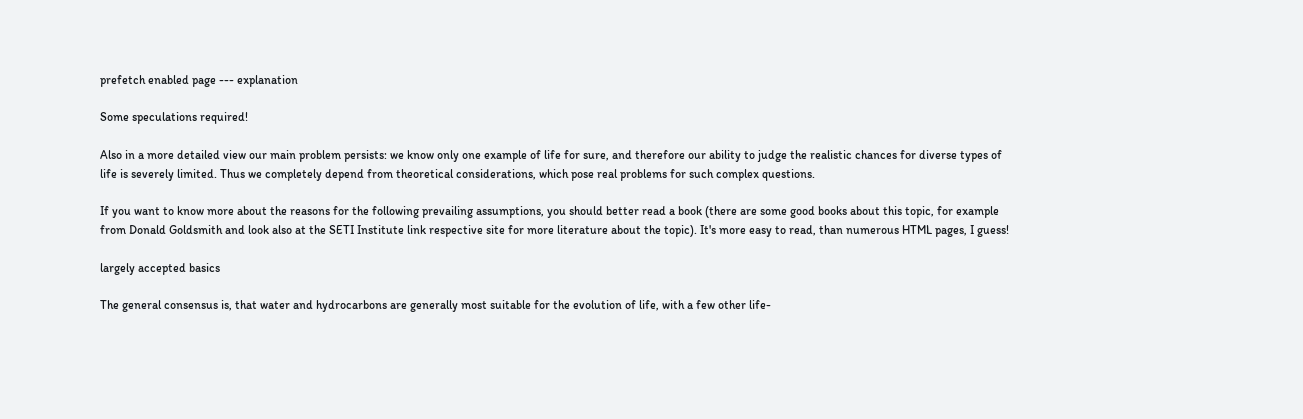prefetch enabled page --- explanation

Some speculations required!

Also in a more detailed view our main problem persists: we know only one example of life for sure, and therefore our ability to judge the realistic chances for diverse types of life is severely limited. Thus we completely depend from theoretical considerations, which pose real problems for such complex questions.

If you want to know more about the reasons for the following prevailing assumptions, you should better read a book (there are some good books about this topic, for example from Donald Goldsmith and look also at the SETI Institute link respective site for more literature about the topic). It's more easy to read, than numerous HTML pages, I guess!

largely accepted basics

The general consensus is, that water and hydrocarbons are generally most suitable for the evolution of life, with a few other life-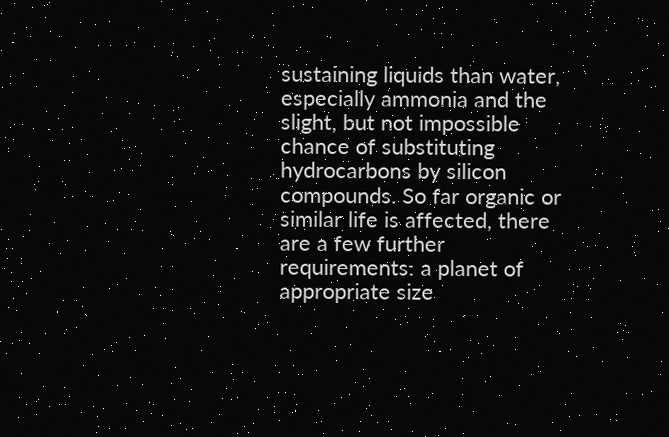sustaining liquids than water, especially ammonia and the slight, but not impossible chance of substituting hydrocarbons by silicon compounds. So far organic or similar life is affected, there are a few further requirements: a planet of appropriate size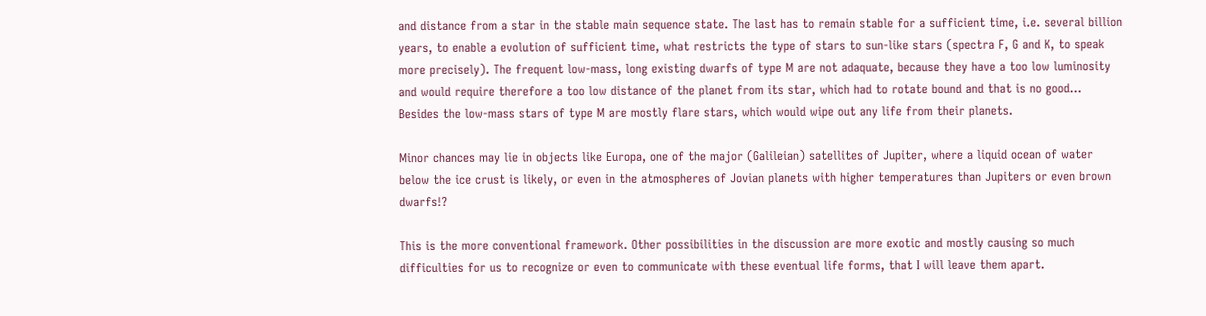and distance from a star in the stable main sequence state. The last has to remain stable for a sufficient time, i.e. several billion years, to enable a evolution of sufficient time, what restricts the type of stars to sun-like stars (spectra F, G and K, to speak more precisely). The frequent low-mass, long existing dwarfs of type M are not adaquate, because they have a too low luminosity and would require therefore a too low distance of the planet from its star, which had to rotate bound and that is no good... Besides the low-mass stars of type M are mostly flare stars, which would wipe out any life from their planets.

Minor chances may lie in objects like Europa, one of the major (Galileian) satellites of Jupiter, where a liquid ocean of water below the ice crust is likely, or even in the atmospheres of Jovian planets with higher temperatures than Jupiters or even brown dwarfs!?

This is the more conventional framework. Other possibilities in the discussion are more exotic and mostly causing so much difficulties for us to recognize or even to communicate with these eventual life forms, that I will leave them apart.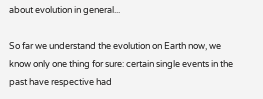about evolution in general...

So far we understand the evolution on Earth now, we know only one thing for sure: certain single events in the past have respective had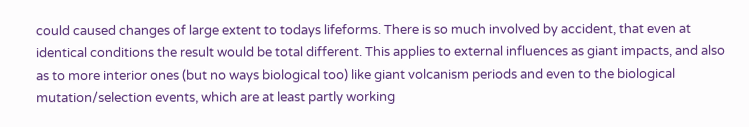could caused changes of large extent to todays lifeforms. There is so much involved by accident, that even at identical conditions the result would be total different. This applies to external influences as giant impacts, and also as to more interior ones (but no ways biological too) like giant volcanism periods and even to the biological mutation/selection events, which are at least partly working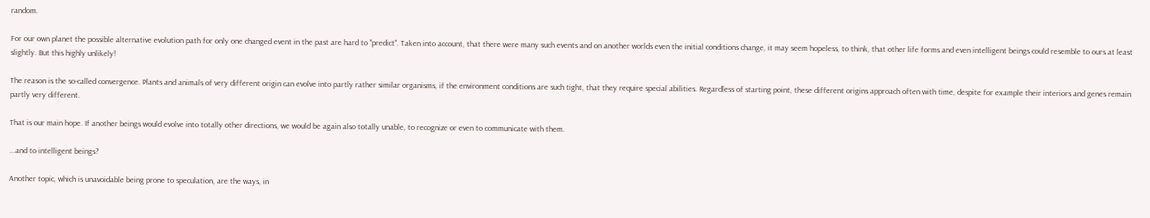random.

For our own planet the possible alternative evolution path for only one changed event in the past are hard to "predict". Taken into account, that there were many such events and on another worlds even the initial conditions change, it may seem hopeless, to think, that other life forms and even intelligent beings could resemble to ours at least slightly. But this highly unlikely!

The reason is the so-called convergence. Plants and animals of very different origin can evolve into partly rather similar organisms, if the environment conditions are such tight, that they require special abilities. Regardless of starting point, these different origins approach often with time, despite for example their interiors and genes remain partly very different.

That is our main hope. If another beings would evolve into totally other directions, we would be again also totally unable, to recognize or even to communicate with them.

...and to intelligent beings?

Another topic, which is unavoidable being prone to speculation, are the ways, in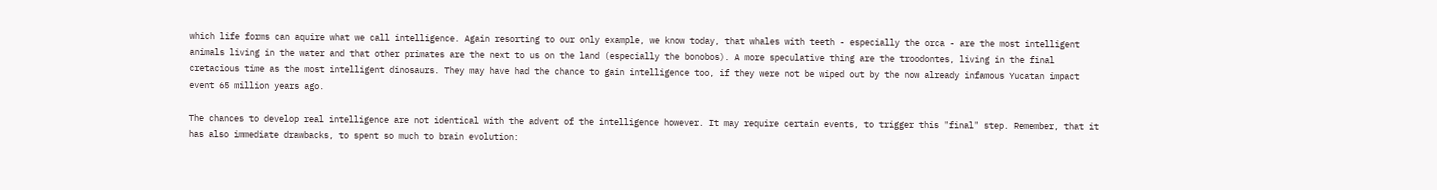which life forms can aquire what we call intelligence. Again resorting to our only example, we know today, that whales with teeth - especially the orca - are the most intelligent animals living in the water and that other primates are the next to us on the land (especially the bonobos). A more speculative thing are the troodontes, living in the final cretacious time as the most intelligent dinosaurs. They may have had the chance to gain intelligence too, if they were not be wiped out by the now already infamous Yucatan impact event 65 million years ago.

The chances to develop real intelligence are not identical with the advent of the intelligence however. It may require certain events, to trigger this "final" step. Remember, that it has also immediate drawbacks, to spent so much to brain evolution: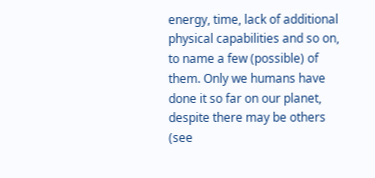energy, time, lack of additional physical capabilities and so on, to name a few (possible) of them. Only we humans have done it so far on our planet, despite there may be others (see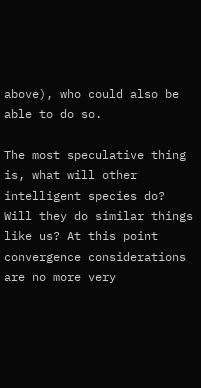above), who could also be able to do so.

The most speculative thing is, what will other intelligent species do? Will they do similar things like us? At this point convergence considerations are no more very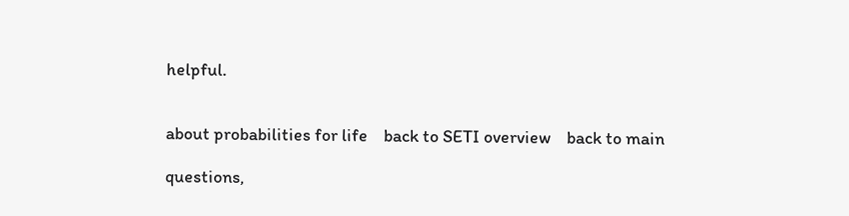helpful.


about probabilities for life    back to SETI overview    back to main

questions,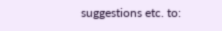suggestions etc. to: